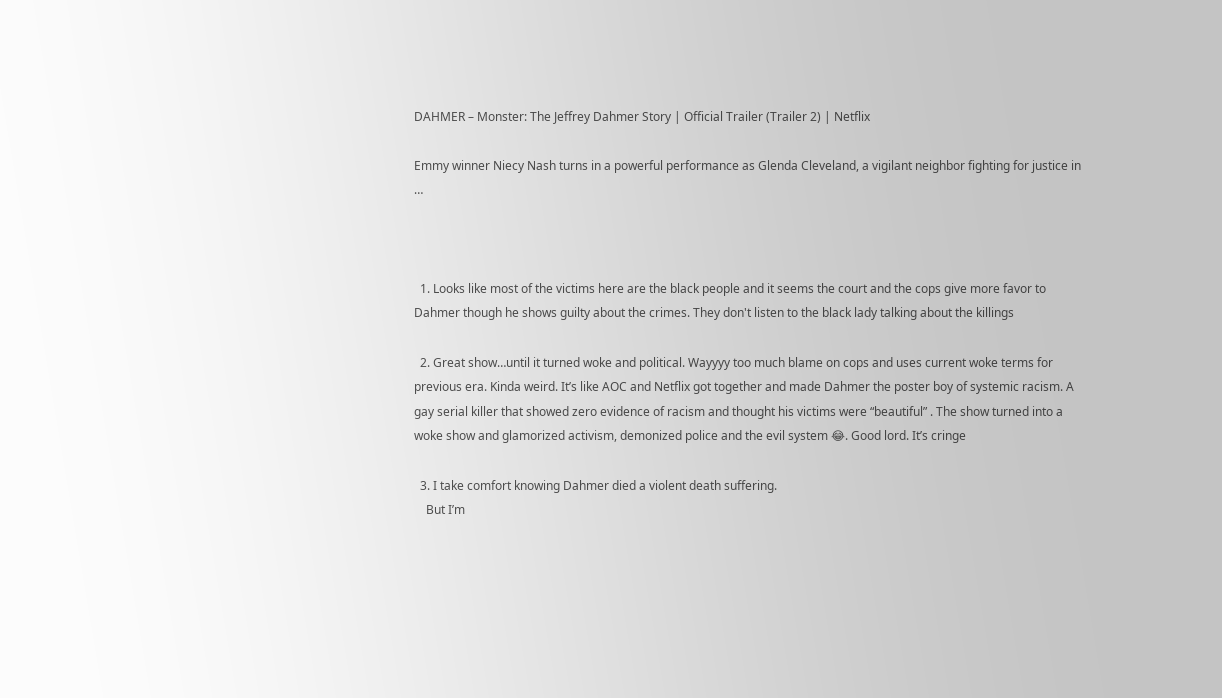DAHMER – Monster: The Jeffrey Dahmer Story | Official Trailer (Trailer 2) | Netflix

Emmy winner Niecy Nash turns in a powerful performance as Glenda Cleveland, a vigilant neighbor fighting for justice in …



  1. Looks like most of the victims here are the black people and it seems the court and the cops give more favor to Dahmer though he shows guilty about the crimes. They don't listen to the black lady talking about the killings

  2. Great show…until it turned woke and political. Wayyyy too much blame on cops and uses current woke terms for previous era. Kinda weird. It’s like AOC and Netflix got together and made Dahmer the poster boy of systemic racism. A gay serial killer that showed zero evidence of racism and thought his victims were “beautiful” . The show turned into a woke show and glamorized activism, demonized police and the evil system 😂. Good lord. It’s cringe

  3. I take comfort knowing Dahmer died a violent death suffering.
    But I’m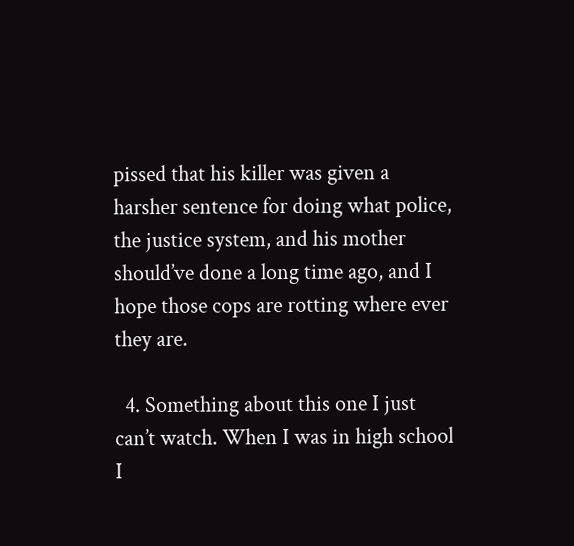pissed that his killer was given a harsher sentence for doing what police, the justice system, and his mother should’ve done a long time ago, and I hope those cops are rotting where ever they are.

  4. Something about this one I just can’t watch. When I was in high school I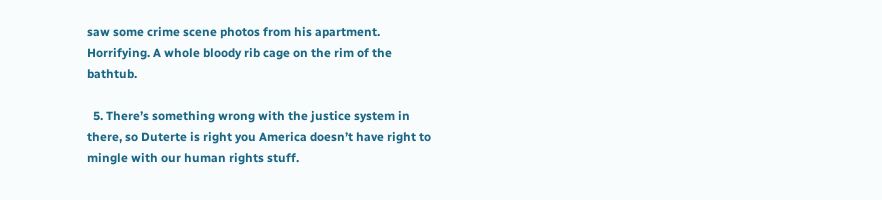saw some crime scene photos from his apartment. Horrifying. A whole bloody rib cage on the rim of the bathtub.

  5. There’s something wrong with the justice system in there, so Duterte is right you America doesn’t have right to mingle with our human rights stuff.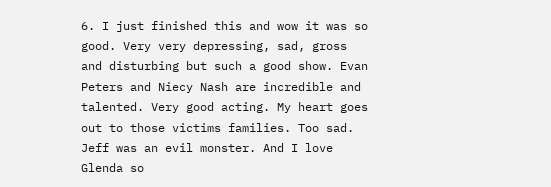6. I just finished this and wow it was so good. Very very depressing, sad, gross and disturbing but such a good show. Evan Peters and Niecy Nash are incredible and talented. Very good acting. My heart goes out to those victims families. Too sad. Jeff was an evil monster. And I love Glenda so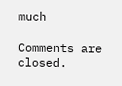much

Comments are closed.